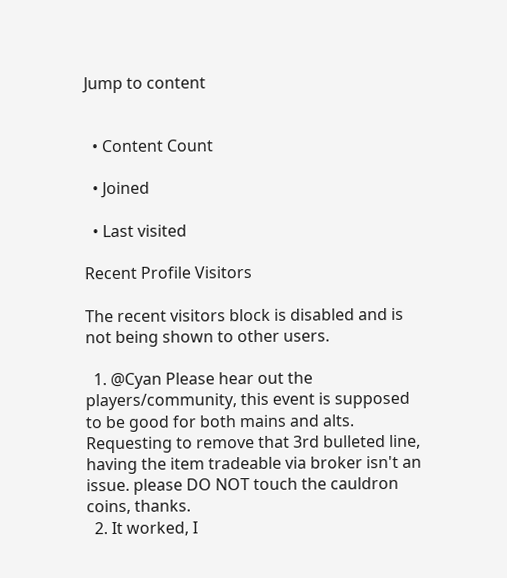Jump to content


  • Content Count

  • Joined

  • Last visited

Recent Profile Visitors

The recent visitors block is disabled and is not being shown to other users.

  1. @Cyan Please hear out the players/community, this event is supposed to be good for both mains and alts. Requesting to remove that 3rd bulleted line, having the item tradeable via broker isn't an issue. please DO NOT touch the cauldron coins, thanks.
  2. It worked, I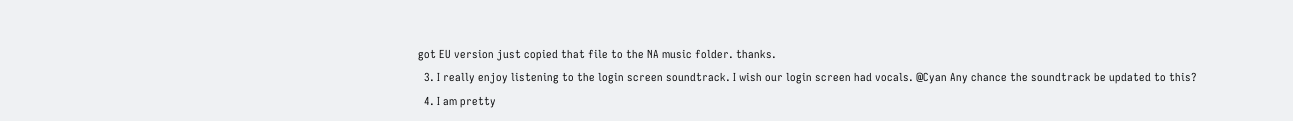got EU version just copied that file to the NA music folder. thanks.
  3. I really enjoy listening to the login screen soundtrack. I wish our login screen had vocals. @Cyan Any chance the soundtrack be updated to this?
  4. I am pretty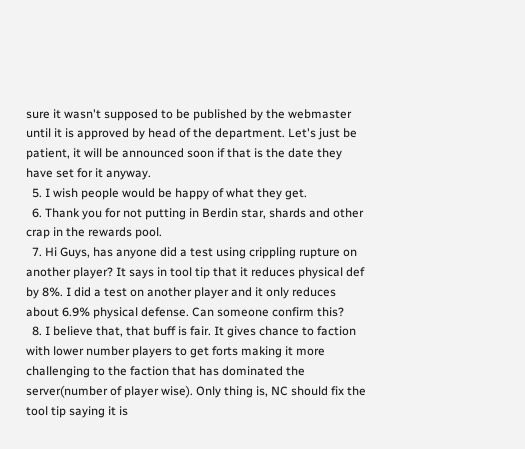sure it wasn't supposed to be published by the webmaster until it is approved by head of the department. Let's just be patient, it will be announced soon if that is the date they have set for it anyway.
  5. I wish people would be happy of what they get.
  6. Thank you for not putting in Berdin star, shards and other crap in the rewards pool.
  7. Hi Guys, has anyone did a test using crippling rupture on another player? It says in tool tip that it reduces physical def by 8%. I did a test on another player and it only reduces about 6.9% physical defense. Can someone confirm this?
  8. I believe that, that buff is fair. It gives chance to faction with lower number players to get forts making it more challenging to the faction that has dominated the server(number of player wise). Only thing is, NC should fix the tool tip saying it is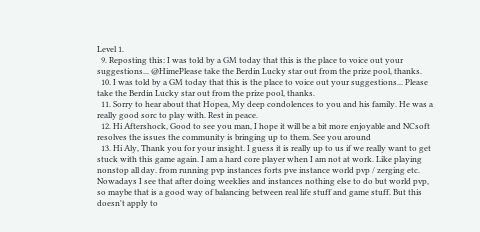Level 1.
  9. Reposting this: I was told by a GM today that this is the place to voice out your suggestions... @HimePlease take the Berdin Lucky star out from the prize pool, thanks.
  10. I was told by a GM today that this is the place to voice out your suggestions... Please take the Berdin Lucky star out from the prize pool, thanks.
  11. Sorry to hear about that Hopea, My deep condolences to you and his family. He was a really good sorc to play with. Rest in peace.
  12. Hi Aftershock, Good to see you man, I hope it will be a bit more enjoyable and NCsoft resolves the issues the community is bringing up to them. See you around
  13. Hi Aly, Thank you for your insight. I guess it is really up to us if we really want to get stuck with this game again. I am a hard core player when I am not at work. Like playing nonstop all day. from running pvp instances forts pve instance world pvp / zerging etc. Nowadays I see that after doing weeklies and instances nothing else to do but world pvp, so maybe that is a good way of balancing between real life stuff and game stuff. But this doesn't apply to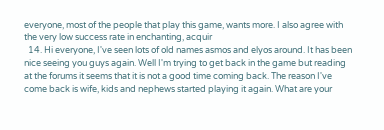everyone, most of the people that play this game, wants more. I also agree with the very low success rate in enchanting, acquir
  14. Hi everyone, I've seen lots of old names asmos and elyos around. It has been nice seeing you guys again. Well I'm trying to get back in the game but reading at the forums it seems that it is not a good time coming back. The reason I've come back is wife, kids and nephews started playing it again. What are your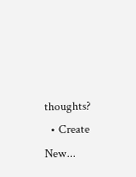thoughts?
  • Create New...